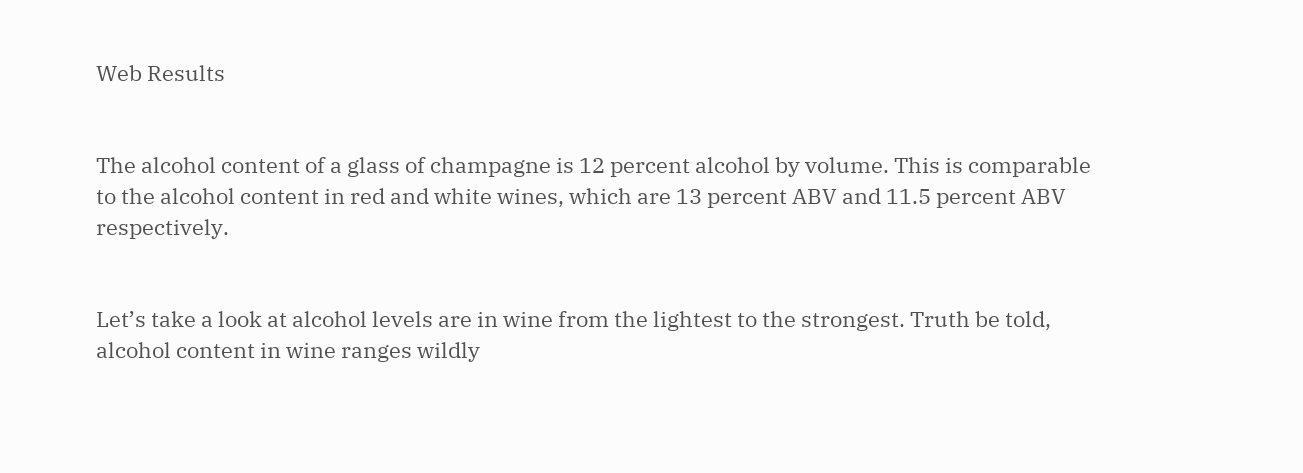Web Results


The alcohol content of a glass of champagne is 12 percent alcohol by volume. This is comparable to the alcohol content in red and white wines, which are 13 percent ABV and 11.5 percent ABV respectively.


Let’s take a look at alcohol levels are in wine from the lightest to the strongest. Truth be told, alcohol content in wine ranges wildly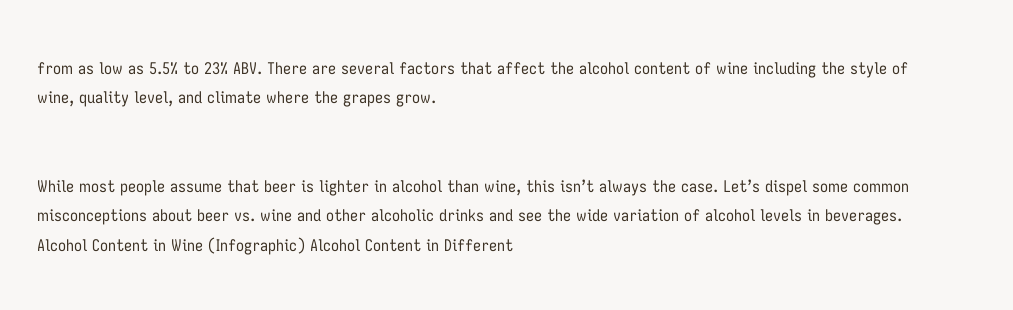from as low as 5.5% to 23% ABV. There are several factors that affect the alcohol content of wine including the style of wine, quality level, and climate where the grapes grow.


While most people assume that beer is lighter in alcohol than wine, this isn’t always the case. Let’s dispel some common misconceptions about beer vs. wine and other alcoholic drinks and see the wide variation of alcohol levels in beverages. Alcohol Content in Wine (Infographic) Alcohol Content in Different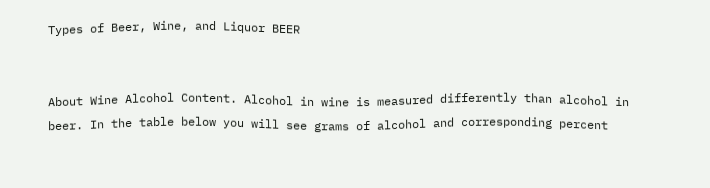Types of Beer, Wine, and Liquor BEER


About Wine Alcohol Content. Alcohol in wine is measured differently than alcohol in beer. In the table below you will see grams of alcohol and corresponding percent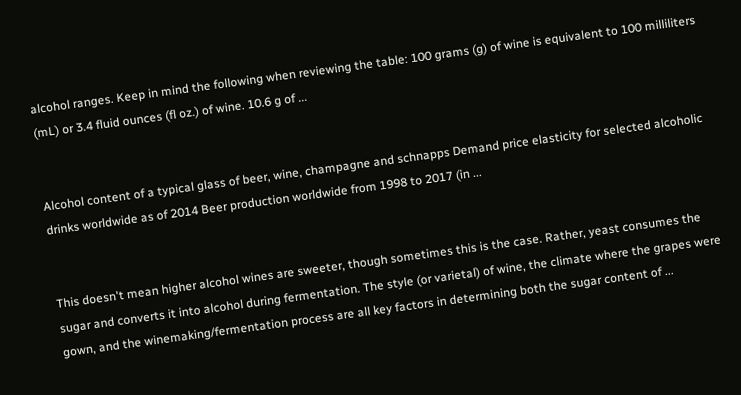alcohol ranges. Keep in mind the following when reviewing the table: 100 grams (g) of wine is equivalent to 100 milliliters (mL) or 3.4 fluid ounces (fl oz.) of wine. 10.6 g of ...


Alcohol content of a typical glass of beer, wine, champagne and schnapps Demand price elasticity for selected alcoholic drinks worldwide as of 2014 Beer production worldwide from 1998 to 2017 (in ...


This doesn't mean higher alcohol wines are sweeter, though sometimes this is the case. Rather, yeast consumes the sugar and converts it into alcohol during fermentation. The style (or varietal) of wine, the climate where the grapes were gown, and the winemaking/fermentation process are all key factors in determining both the sugar content of ...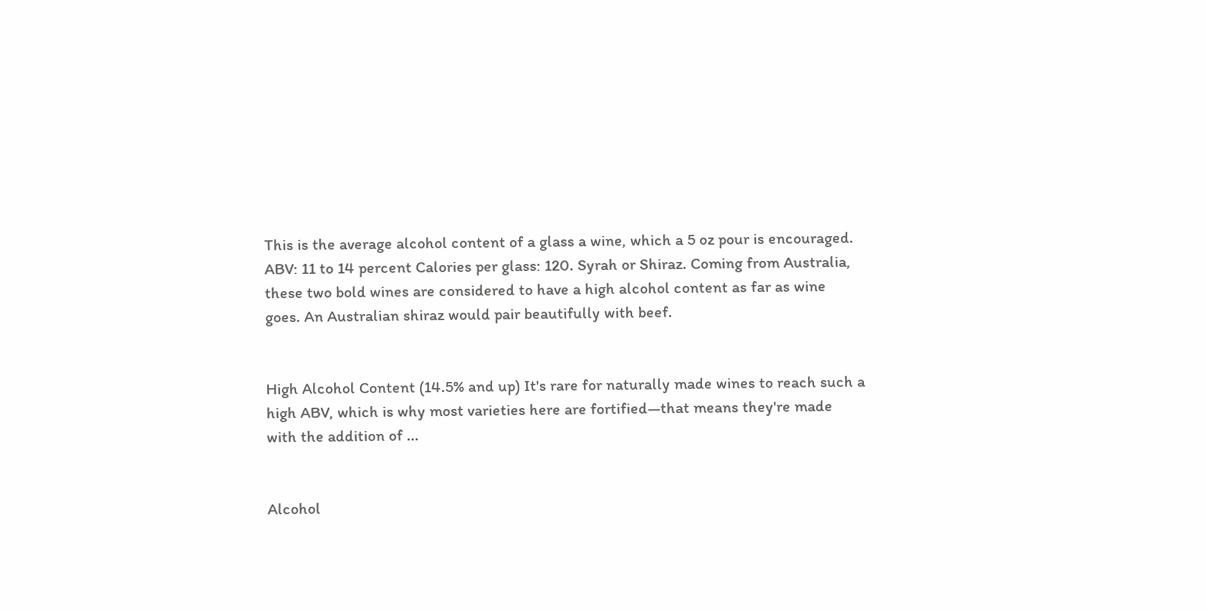This is the average alcohol content of a glass a wine, which a 5 oz pour is encouraged. ABV: 11 to 14 percent Calories per glass: 120. Syrah or Shiraz. Coming from Australia, these two bold wines are considered to have a high alcohol content as far as wine goes. An Australian shiraz would pair beautifully with beef.


High Alcohol Content (14.5% and up) It's rare for naturally made wines to reach such a high ABV, which is why most varieties here are fortified—that means they're made with the addition of ...


Alcohol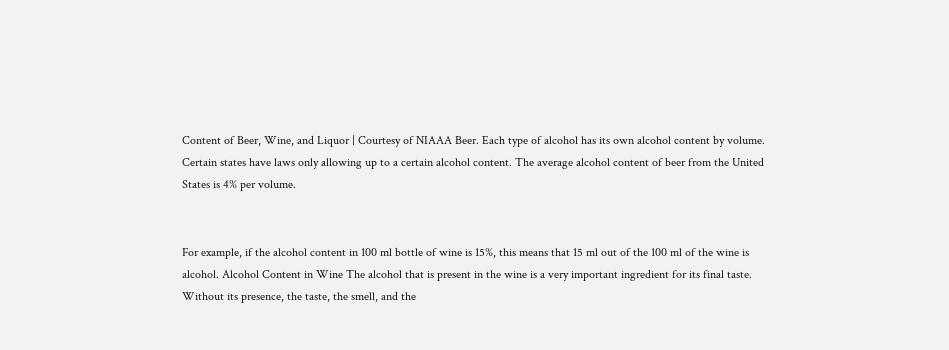Content of Beer, Wine, and Liquor | Courtesy of NIAAA Beer. Each type of alcohol has its own alcohol content by volume. Certain states have laws only allowing up to a certain alcohol content. The average alcohol content of beer from the United States is 4% per volume.


For example, if the alcohol content in 100 ml bottle of wine is 15%, this means that 15 ml out of the 100 ml of the wine is alcohol. Alcohol Content in Wine The alcohol that is present in the wine is a very important ingredient for its final taste. Without its presence, the taste, the smell, and the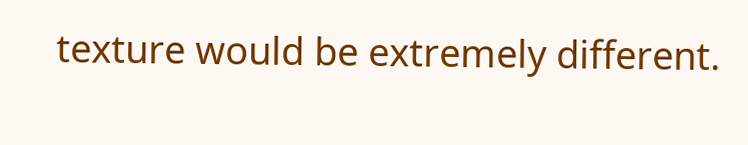texture would be extremely different.